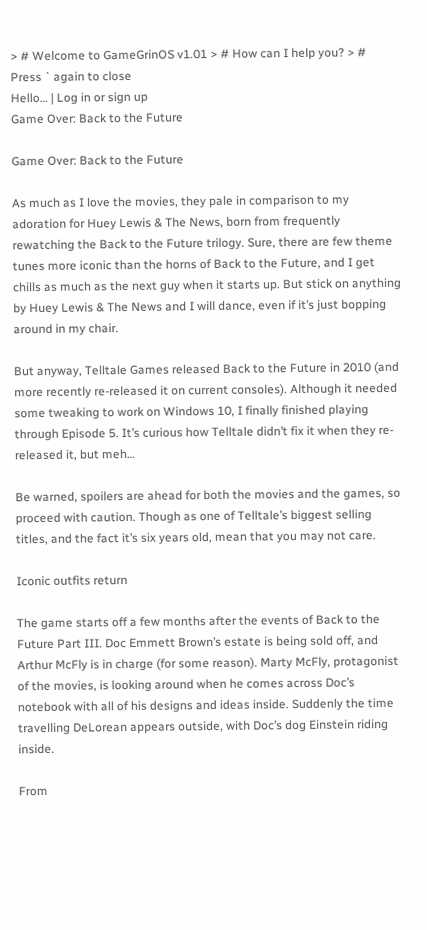> # Welcome to GameGrinOS v1.01 > # How can I help you? > # Press ` again to close
Hello… | Log in or sign up
Game Over: Back to the Future

Game Over: Back to the Future

As much as I love the movies, they pale in comparison to my adoration for Huey Lewis & The News, born from frequently rewatching the Back to the Future trilogy. Sure, there are few theme tunes more iconic than the horns of Back to the Future, and I get chills as much as the next guy when it starts up. But stick on anything by Huey Lewis & The News and I will dance, even if it’s just bopping around in my chair.

But anyway, Telltale Games released Back to the Future in 2010 (and more recently re-released it on current consoles). Although it needed some tweaking to work on Windows 10, I finally finished playing through Episode 5. It’s curious how Telltale didn’t fix it when they re-released it, but meh…

Be warned, spoilers are ahead for both the movies and the games, so proceed with caution. Though as one of Telltale’s biggest selling titles, and the fact it’s six years old, mean that you may not care.

Iconic outfits return

The game starts off a few months after the events of Back to the Future Part III. Doc Emmett Brown’s estate is being sold off, and Arthur McFly is in charge (for some reason). Marty McFly, protagonist of the movies, is looking around when he comes across Doc’s notebook with all of his designs and ideas inside. Suddenly the time travelling DeLorean appears outside, with Doc’s dog Einstein riding inside.

From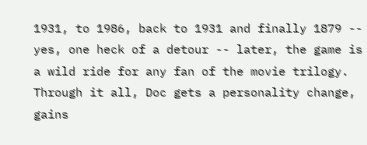1931, to 1986, back to 1931 and finally 1879 -- yes, one heck of a detour -- later, the game is a wild ride for any fan of the movie trilogy. Through it all, Doc gets a personality change, gains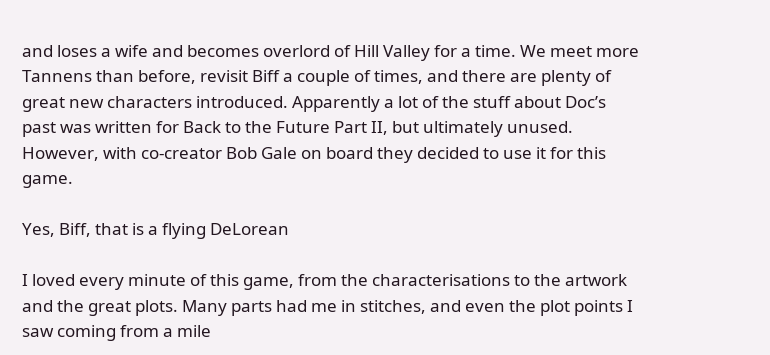and loses a wife and becomes overlord of Hill Valley for a time. We meet more Tannens than before, revisit Biff a couple of times, and there are plenty of great new characters introduced. Apparently a lot of the stuff about Doc’s past was written for Back to the Future Part II, but ultimately unused. However, with co-creator Bob Gale on board they decided to use it for this game.

Yes, Biff, that is a flying DeLorean

I loved every minute of this game, from the characterisations to the artwork and the great plots. Many parts had me in stitches, and even the plot points I saw coming from a mile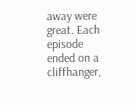away were great. Each episode ended on a cliffhanger,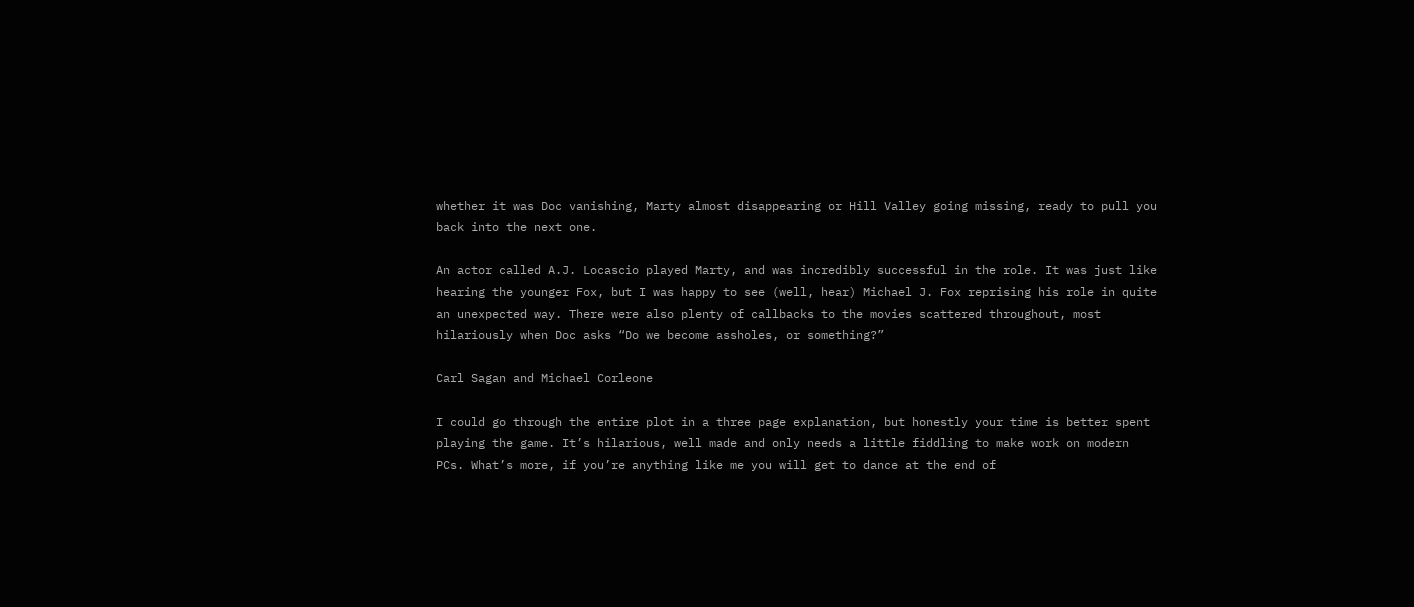whether it was Doc vanishing, Marty almost disappearing or Hill Valley going missing, ready to pull you back into the next one.

An actor called A.J. Locascio played Marty, and was incredibly successful in the role. It was just like hearing the younger Fox, but I was happy to see (well, hear) Michael J. Fox reprising his role in quite an unexpected way. There were also plenty of callbacks to the movies scattered throughout, most hilariously when Doc asks “Do we become assholes, or something?”

Carl Sagan and Michael Corleone

I could go through the entire plot in a three page explanation, but honestly your time is better spent playing the game. It’s hilarious, well made and only needs a little fiddling to make work on modern PCs. What’s more, if you’re anything like me you will get to dance at the end of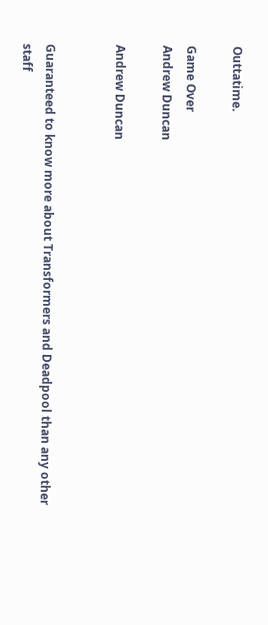Outtatime.

Game Over
Andrew Duncan

Andrew Duncan


Guaranteed to know more about Transformers and Deadpool than any other staff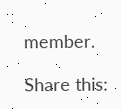member.

Share this: